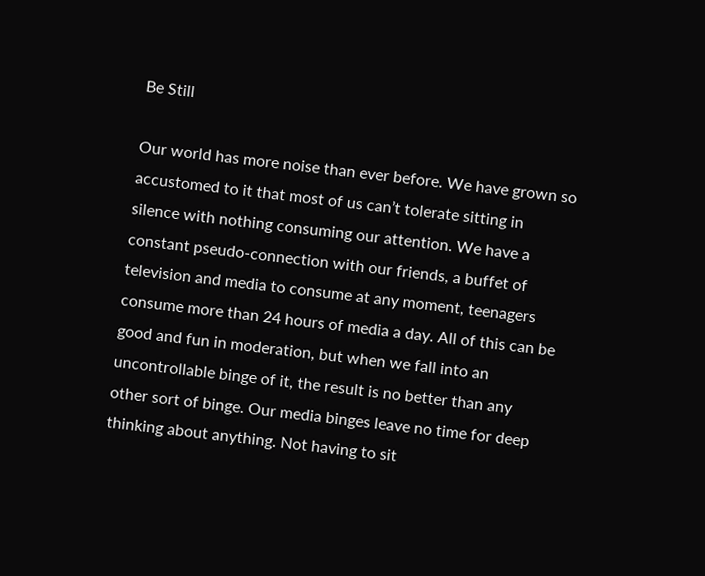Be Still

Our world has more noise than ever before. We have grown so accustomed to it that most of us can’t tolerate sitting in silence with nothing consuming our attention. We have a constant pseudo-connection with our friends, a buffet of television and media to consume at any moment, teenagers consume more than 24 hours of media a day. All of this can be good and fun in moderation, but when we fall into an uncontrollable binge of it, the result is no better than any other sort of binge. Our media binges leave no time for deep thinking about anything. Not having to sit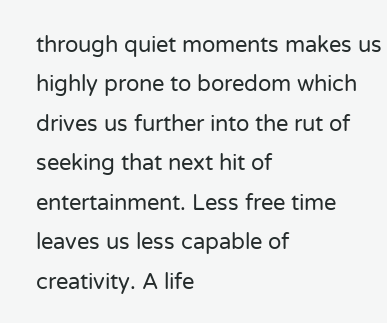through quiet moments makes us highly prone to boredom which drives us further into the rut of seeking that next hit of entertainment. Less free time leaves us less capable of creativity. A life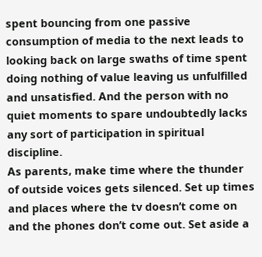spent bouncing from one passive consumption of media to the next leads to looking back on large swaths of time spent doing nothing of value leaving us unfulfilled and unsatisfied. And the person with no quiet moments to spare undoubtedly lacks any sort of participation in spiritual discipline.
As parents, make time where the thunder of outside voices gets silenced. Set up times and places where the tv doesn’t come on and the phones don’t come out. Set aside a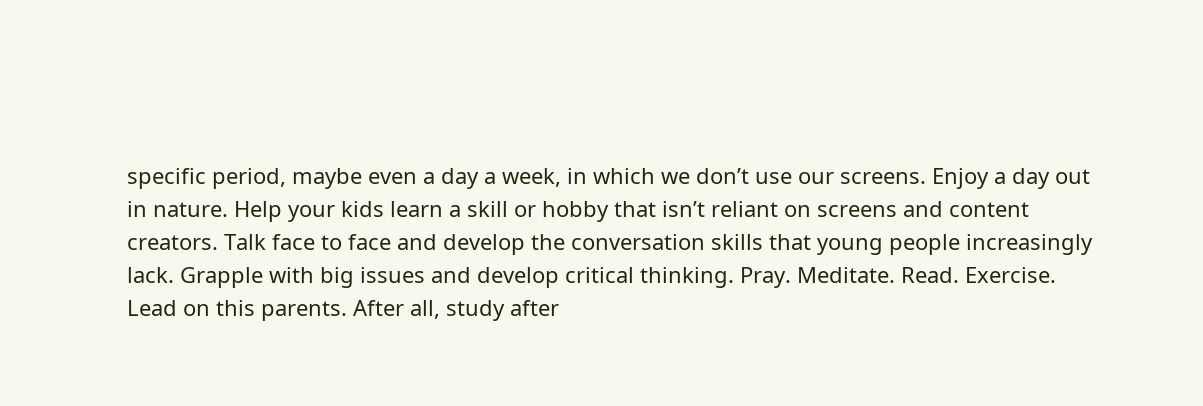specific period, maybe even a day a week, in which we don’t use our screens. Enjoy a day out in nature. Help your kids learn a skill or hobby that isn’t reliant on screens and content creators. Talk face to face and develop the conversation skills that young people increasingly lack. Grapple with big issues and develop critical thinking. Pray. Meditate. Read. Exercise.
Lead on this parents. After all, study after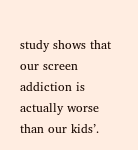study shows that our screen addiction is actually worse than our kids’.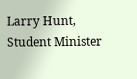Larry Hunt, Student Minister